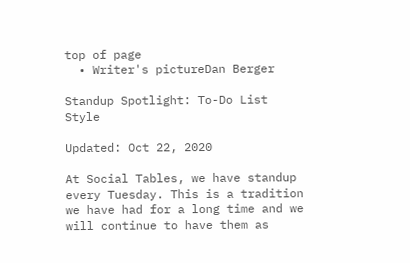top of page
  • Writer's pictureDan Berger

Standup Spotlight: To-Do List Style

Updated: Oct 22, 2020

At Social Tables, we have standup every Tuesday. This is a tradition we have had for a long time and we will continue to have them as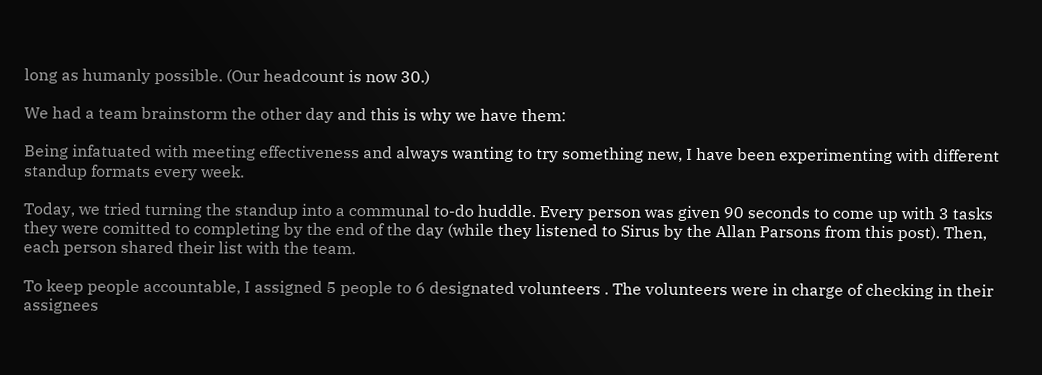long as humanly possible. (Our headcount is now 30.)

We had a team brainstorm the other day and this is why we have them:

Being infatuated with meeting effectiveness and always wanting to try something new, I have been experimenting with different standup formats every week.

Today, we tried turning the standup into a communal to-do huddle. Every person was given 90 seconds to come up with 3 tasks they were comitted to completing by the end of the day (while they listened to Sirus by the Allan Parsons from this post). Then, each person shared their list with the team.

To keep people accountable, I assigned 5 people to 6 designated volunteers . The volunteers were in charge of checking in their assignees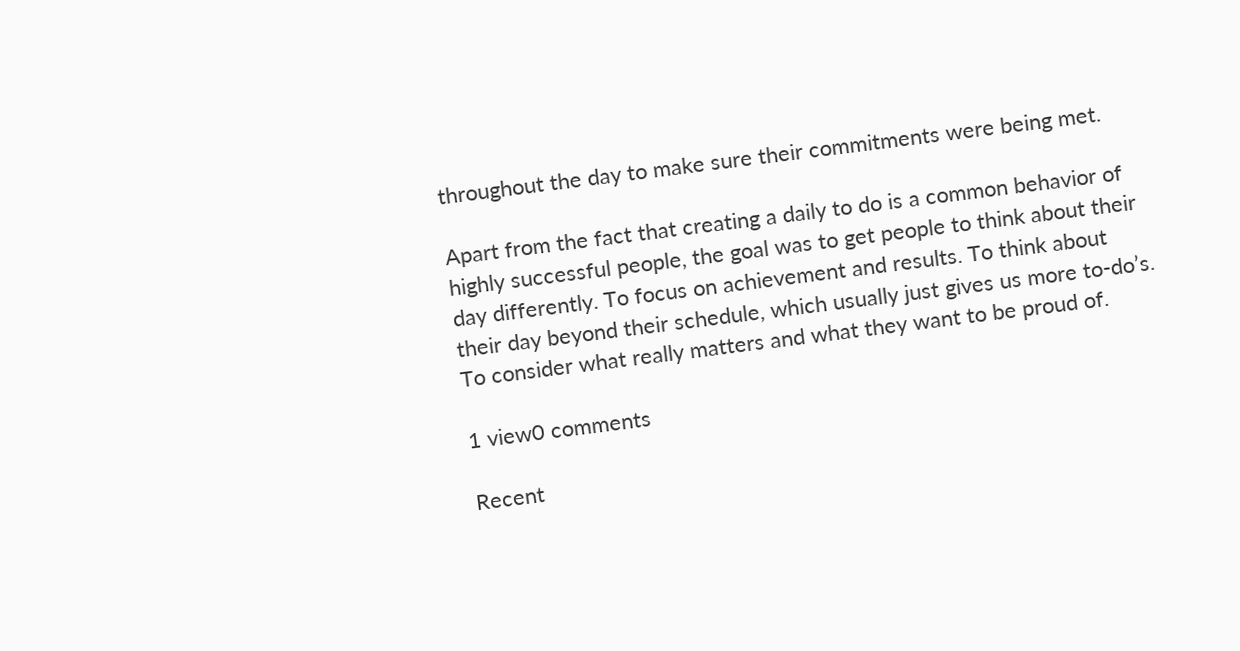throughout the day to make sure their commitments were being met.

Apart from the fact that creating a daily to do is a common behavior of highly successful people, the goal was to get people to think about their day differently. To focus on achievement and results. To think about their day beyond their schedule, which usually just gives us more to-do’s. To consider what really matters and what they want to be proud of.

1 view0 comments

Recent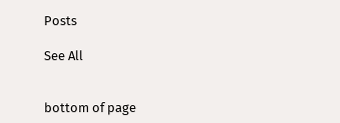Posts

See All


bottom of page